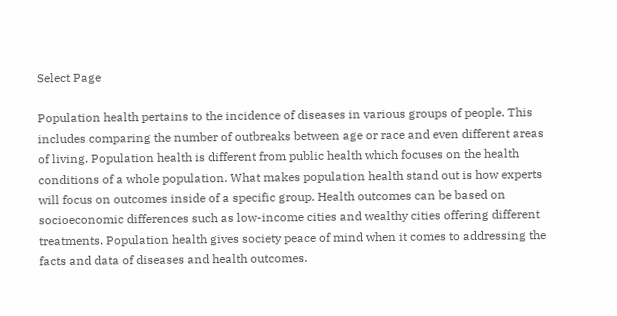Select Page

Population health pertains to the incidence of diseases in various groups of people. This includes comparing the number of outbreaks between age or race and even different areas of living. Population health is different from public health which focuses on the health conditions of a whole population. What makes population health stand out is how experts will focus on outcomes inside of a specific group. Health outcomes can be based on socioeconomic differences such as low-income cities and wealthy cities offering different treatments. Population health gives society peace of mind when it comes to addressing the facts and data of diseases and health outcomes.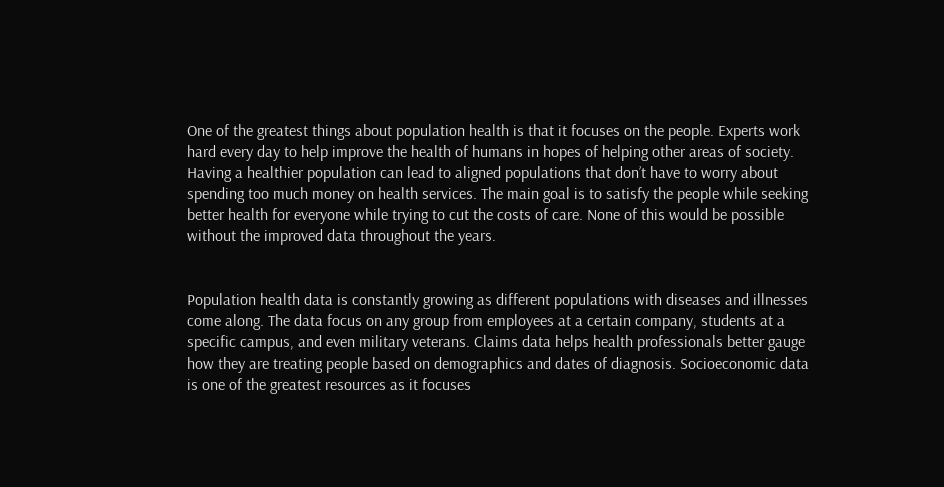One of the greatest things about population health is that it focuses on the people. Experts work hard every day to help improve the health of humans in hopes of helping other areas of society. Having a healthier population can lead to aligned populations that don’t have to worry about spending too much money on health services. The main goal is to satisfy the people while seeking better health for everyone while trying to cut the costs of care. None of this would be possible without the improved data throughout the years.


Population health data is constantly growing as different populations with diseases and illnesses come along. The data focus on any group from employees at a certain company, students at a specific campus, and even military veterans. Claims data helps health professionals better gauge how they are treating people based on demographics and dates of diagnosis. Socioeconomic data is one of the greatest resources as it focuses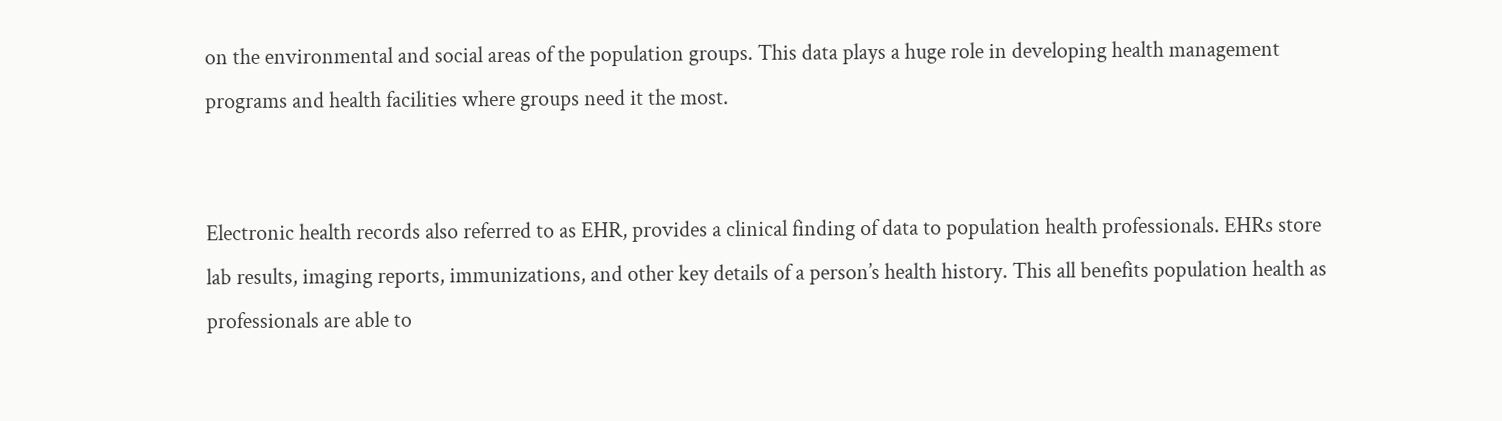on the environmental and social areas of the population groups. This data plays a huge role in developing health management programs and health facilities where groups need it the most.


Electronic health records also referred to as EHR, provides a clinical finding of data to population health professionals. EHRs store lab results, imaging reports, immunizations, and other key details of a person’s health history. This all benefits population health as professionals are able to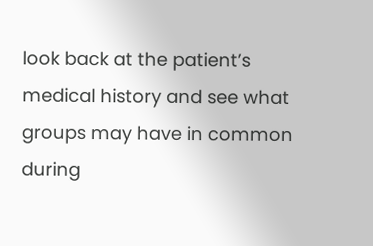look back at the patient’s medical history and see what groups may have in common during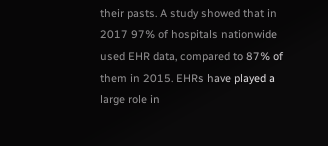their pasts. A study showed that in 2017 97% of hospitals nationwide used EHR data, compared to 87% of them in 2015. EHRs have played a large role in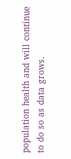population health and will continue to do so as data grows.